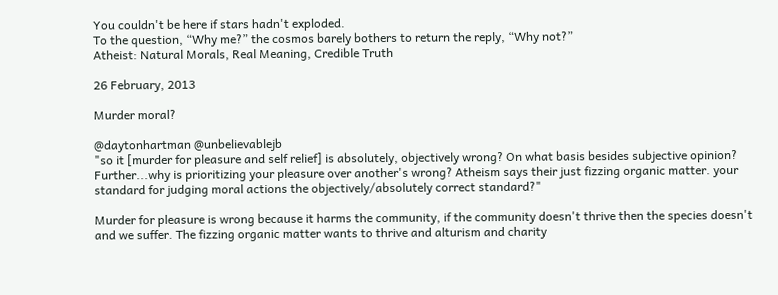You couldn't be here if stars hadn't exploded.
To the question, “Why me?” the cosmos barely bothers to return the reply, “Why not?”
Atheist: Natural Morals, Real Meaning, Credible Truth

26 February, 2013

Murder moral?

@daytonhartman @unbelievablejb
"so it [murder for pleasure and self relief] is absolutely, objectively wrong? On what basis besides subjective opinion? Further...why is prioritizing your pleasure over another's wrong? Atheism says their just fizzing organic matter. your standard for judging moral actions the objectively/absolutely correct standard?"

Murder for pleasure is wrong because it harms the community, if the community doesn't thrive then the species doesn't and we suffer. The fizzing organic matter wants to thrive and alturism and charity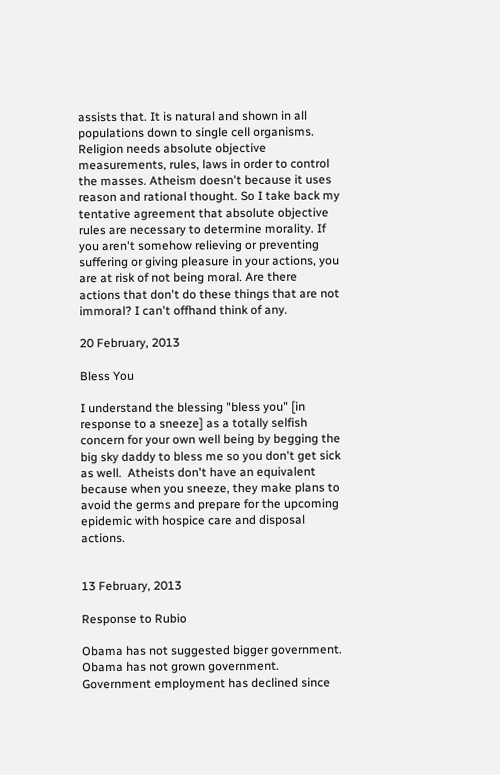assists that. It is natural and shown in all populations down to single cell organisms. Religion needs absolute objective measurements, rules, laws in order to control the masses. Atheism doesn't because it uses reason and rational thought. So I take back my tentative agreement that absolute objective rules are necessary to determine morality. If you aren't somehow relieving or preventing suffering or giving pleasure in your actions, you are at risk of not being moral. Are there actions that don't do these things that are not immoral? I can't offhand think of any.

20 February, 2013

Bless You

I understand the blessing "bless you" [in response to a sneeze] as a totally selfish concern for your own well being by begging the big sky daddy to bless me so you don't get sick as well.  Atheists don't have an equivalent because when you sneeze, they make plans to avoid the germs and prepare for the upcoming epidemic with hospice care and disposal actions.


13 February, 2013

Response to Rubio

Obama has not suggested bigger government. Obama has not grown government. Government employment has declined since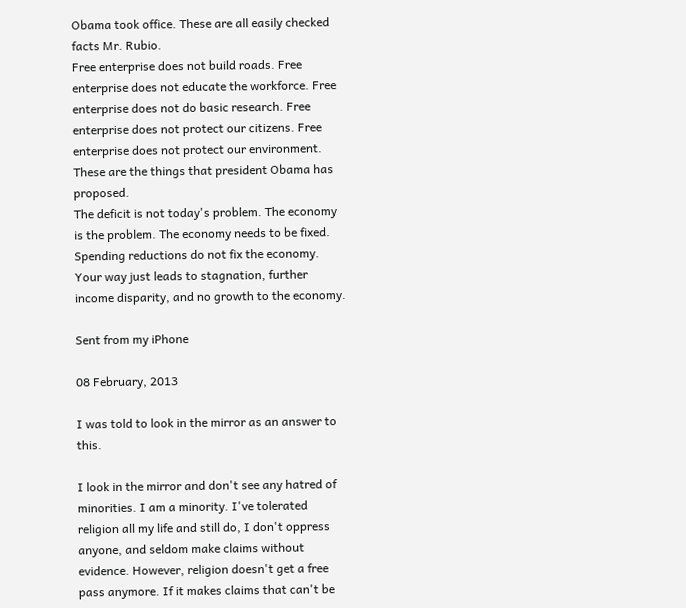Obama took office. These are all easily checked facts Mr. Rubio.
Free enterprise does not build roads. Free enterprise does not educate the workforce. Free enterprise does not do basic research. Free enterprise does not protect our citizens. Free enterprise does not protect our environment. These are the things that president Obama has proposed.
The deficit is not today's problem. The economy is the problem. The economy needs to be fixed. Spending reductions do not fix the economy. Your way just leads to stagnation, further income disparity, and no growth to the economy.

Sent from my iPhone

08 February, 2013

I was told to look in the mirror as an answer to this.

I look in the mirror and don't see any hatred of minorities. I am a minority. I've tolerated religion all my life and still do, I don't oppress anyone, and seldom make claims without evidence. However, religion doesn't get a free pass anymore. If it makes claims that can't be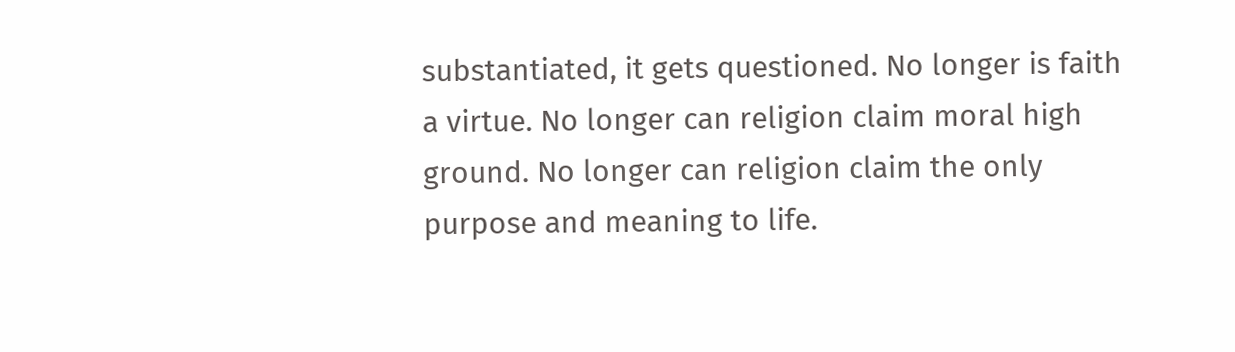substantiated, it gets questioned. No longer is faith a virtue. No longer can religion claim moral high ground. No longer can religion claim the only purpose and meaning to life.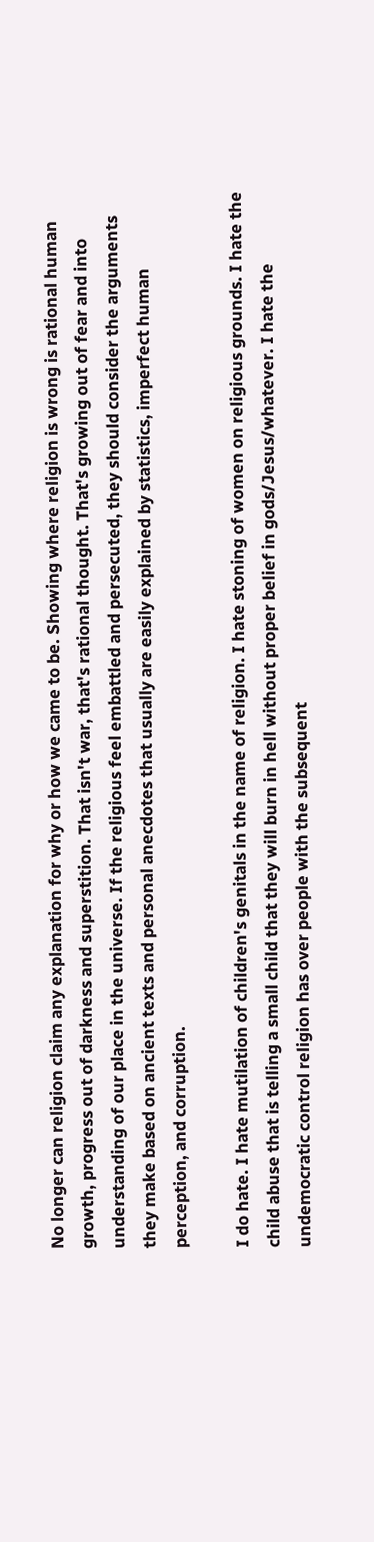No longer can religion claim any explanation for why or how we came to be. Showing where religion is wrong is rational human growth, progress out of darkness and superstition. That isn't war, that's rational thought. That's growing out of fear and into understanding of our place in the universe. If the religious feel embattled and persecuted, they should consider the arguments they make based on ancient texts and personal anecdotes that usually are easily explained by statistics, imperfect human perception, and corruption.

I do hate. I hate mutilation of children's genitals in the name of religion. I hate stoning of women on religious grounds. I hate the child abuse that is telling a small child that they will burn in hell without proper belief in gods/Jesus/whatever. I hate the undemocratic control religion has over people with the subsequent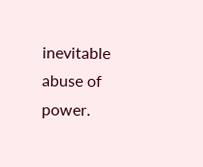inevitable abuse of power.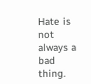Hate is not always a bad thing.